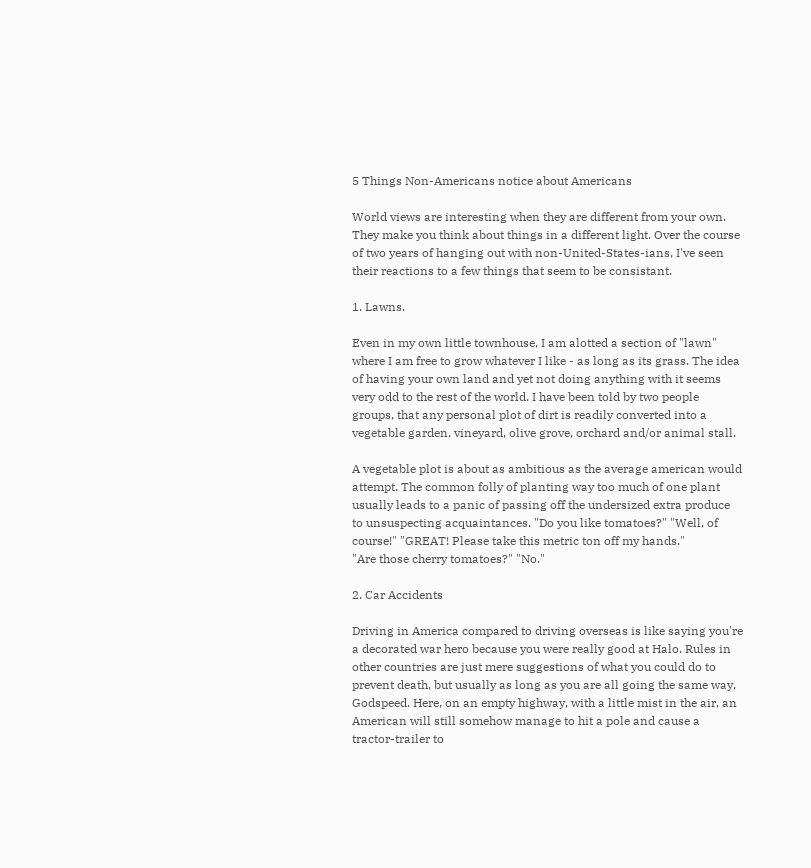5 Things Non-Americans notice about Americans

World views are interesting when they are different from your own. They make you think about things in a different light. Over the course of two years of hanging out with non-United-States-ians, I've seen their reactions to a few things that seem to be consistant.

1. Lawns.

Even in my own little townhouse, I am alotted a section of "lawn" where I am free to grow whatever I like - as long as its grass. The idea of having your own land and yet not doing anything with it seems very odd to the rest of the world. I have been told by two people groups, that any personal plot of dirt is readily converted into a vegetable garden, vineyard, olive grove, orchard and/or animal stall.

A vegetable plot is about as ambitious as the average american would attempt. The common folly of planting way too much of one plant usually leads to a panic of passing off the undersized extra produce to unsuspecting acquaintances. "Do you like tomatoes?" "Well, of course!" "GREAT! Please take this metric ton off my hands."
"Are those cherry tomatoes?" "No."

2. Car Accidents

Driving in America compared to driving overseas is like saying you're a decorated war hero because you were really good at Halo. Rules in other countries are just mere suggestions of what you could do to prevent death, but usually as long as you are all going the same way, Godspeed. Here, on an empty highway, with a little mist in the air, an American will still somehow manage to hit a pole and cause a tractor-trailer to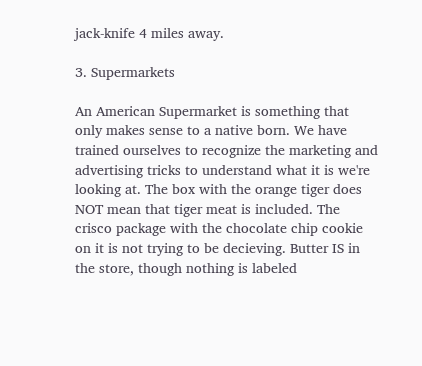jack-knife 4 miles away.

3. Supermarkets

An American Supermarket is something that only makes sense to a native born. We have trained ourselves to recognize the marketing and advertising tricks to understand what it is we're looking at. The box with the orange tiger does NOT mean that tiger meat is included. The crisco package with the chocolate chip cookie on it is not trying to be decieving. Butter IS in the store, though nothing is labeled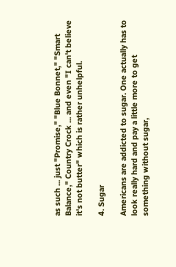as such ... just "Promise," "Blue Bonnet," "Smart Balance," Country Crock ... and even "I can't believe it's not butter" which is rather unhelpful.

4. Sugar

Americans are addicted to sugar. One actually has to look really hard and pay a little more to get something without sugar,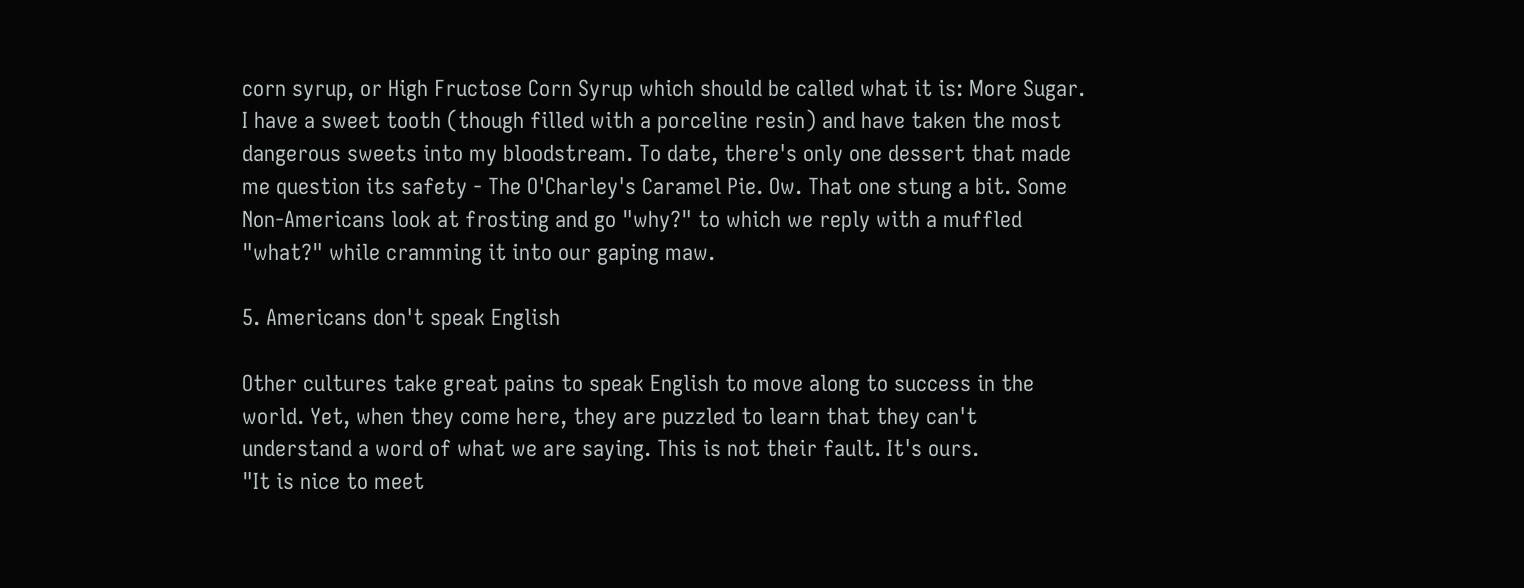corn syrup, or High Fructose Corn Syrup which should be called what it is: More Sugar. I have a sweet tooth (though filled with a porceline resin) and have taken the most dangerous sweets into my bloodstream. To date, there's only one dessert that made me question its safety - The O'Charley's Caramel Pie. Ow. That one stung a bit. Some Non-Americans look at frosting and go "why?" to which we reply with a muffled "what?" while cramming it into our gaping maw.

5. Americans don't speak English

Other cultures take great pains to speak English to move along to success in the world. Yet, when they come here, they are puzzled to learn that they can't understand a word of what we are saying. This is not their fault. It's ours.
"It is nice to meet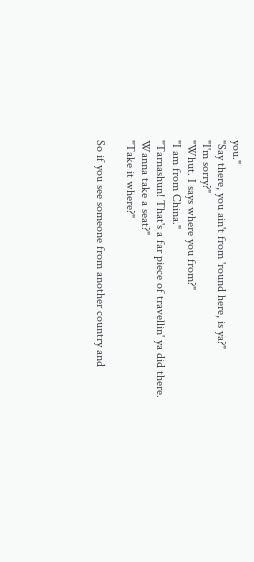you."
"Say there, you ain't from 'round here, is ya?"
"I'm sorry?"
"Whut. I says where you from?"
"I am from China."
"Tarnashun! That's a far piece of travellin' ya did there. Wanna take a seat?"
"Take it where?"

So if you see someone from another country and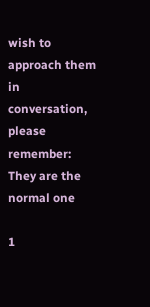wish to approach them in conversation, please remember: They are the normal one

1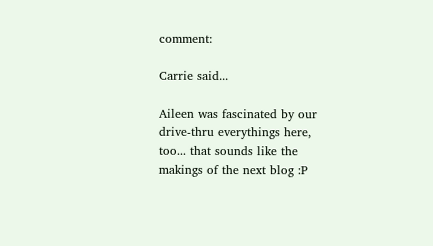comment:

Carrie said...

Aileen was fascinated by our drive-thru everythings here, too... that sounds like the makings of the next blog :P